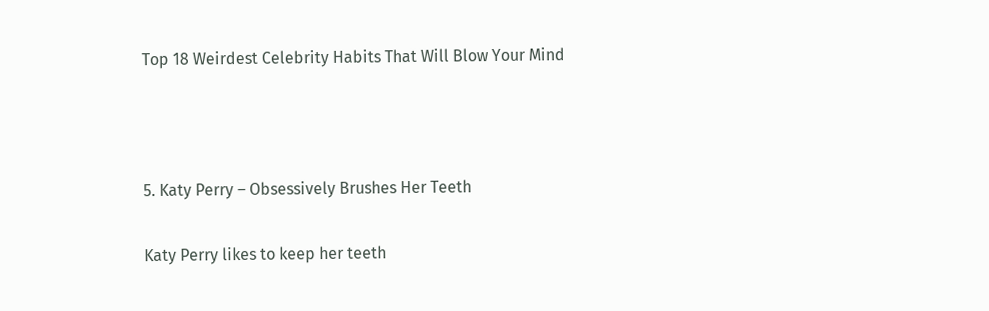Top 18 Weirdest Celebrity Habits That Will Blow Your Mind



5. Katy Perry – Obsessively Brushes Her Teeth

Katy Perry likes to keep her teeth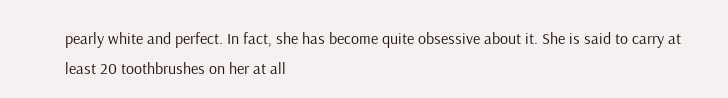pearly white and perfect. In fact, she has become quite obsessive about it. She is said to carry at least 20 toothbrushes on her at all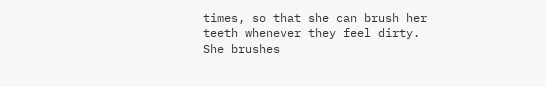times, so that she can brush her teeth whenever they feel dirty. She brushes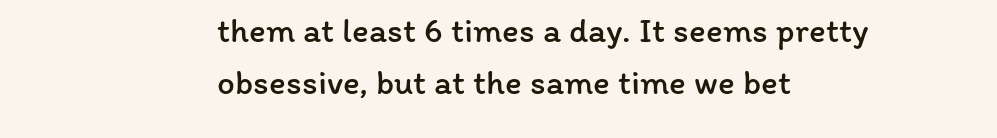them at least 6 times a day. It seems pretty obsessive, but at the same time we bet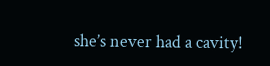she’s never had a cavity!